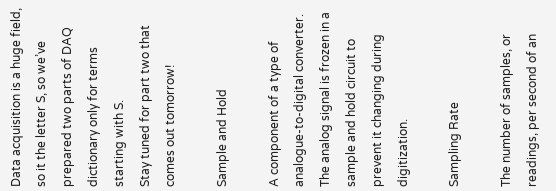Data acquisition is a huge field, so it the letter S, so we’ve prepared two parts of DAQ dictionary only for terms starting with S.
Stay tuned for part two that comes out tomorrow!

Sample and Hold

A component of a type of analogue-to-digital converter. The analog signal is frozen in a sample and hold circuit to prevent it changing during digitization.

Sampling Rate

The number of samples, or readings, per second of an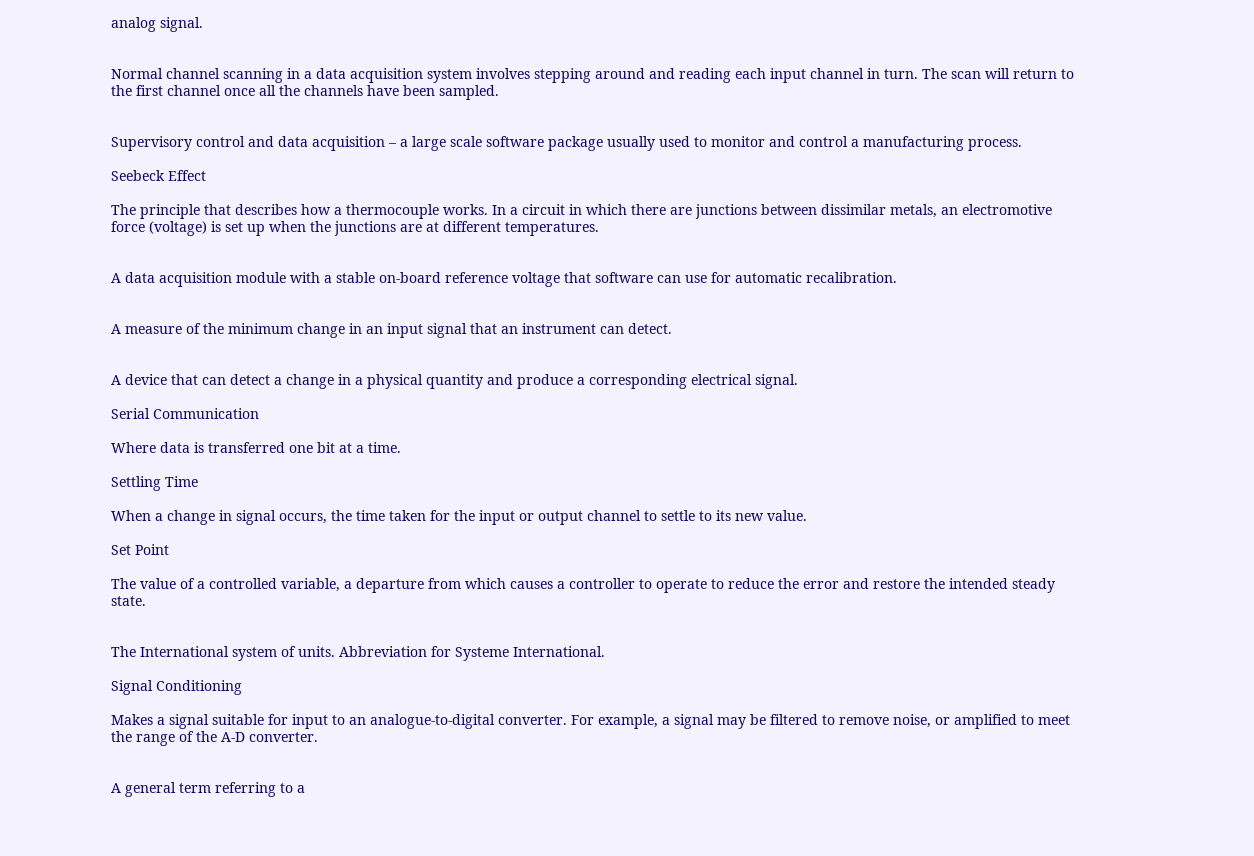analog signal.


Normal channel scanning in a data acquisition system involves stepping around and reading each input channel in turn. The scan will return to the first channel once all the channels have been sampled.


Supervisory control and data acquisition – a large scale software package usually used to monitor and control a manufacturing process.

Seebeck Effect

The principle that describes how a thermocouple works. In a circuit in which there are junctions between dissimilar metals, an electromotive force (voltage) is set up when the junctions are at different temperatures.


A data acquisition module with a stable on-board reference voltage that software can use for automatic recalibration.


A measure of the minimum change in an input signal that an instrument can detect.


A device that can detect a change in a physical quantity and produce a corresponding electrical signal.

Serial Communication

Where data is transferred one bit at a time.

Settling Time

When a change in signal occurs, the time taken for the input or output channel to settle to its new value.

Set Point

The value of a controlled variable, a departure from which causes a controller to operate to reduce the error and restore the intended steady state.


The International system of units. Abbreviation for Systeme International.

Signal Conditioning

Makes a signal suitable for input to an analogue-to-digital converter. For example, a signal may be filtered to remove noise, or amplified to meet the range of the A-D converter.


A general term referring to a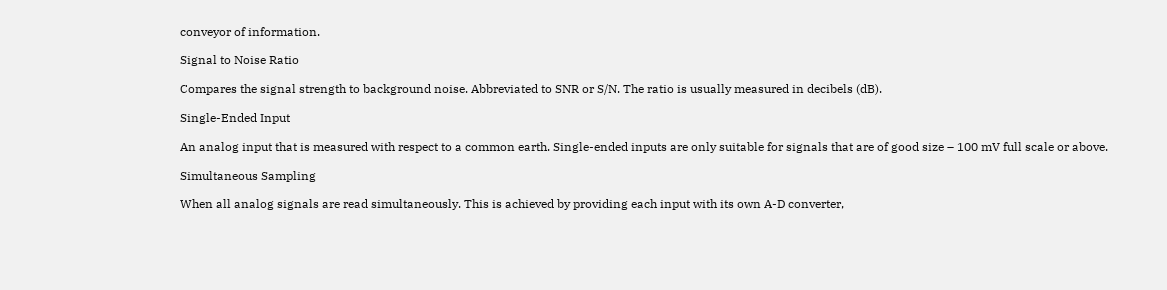conveyor of information.

Signal to Noise Ratio

Compares the signal strength to background noise. Abbreviated to SNR or S/N. The ratio is usually measured in decibels (dB).

Single-Ended Input

An analog input that is measured with respect to a common earth. Single-ended inputs are only suitable for signals that are of good size – 100 mV full scale or above.

Simultaneous Sampling

When all analog signals are read simultaneously. This is achieved by providing each input with its own A-D converter,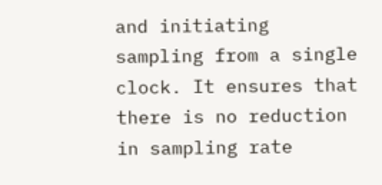and initiating sampling from a single clock. It ensures that there is no reduction in sampling rate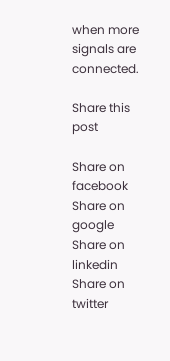when more signals are connected.

Share this post

Share on facebook
Share on google
Share on linkedin
Share on twitter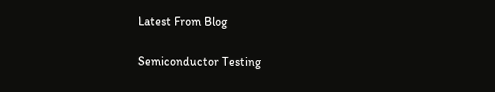Latest From Blog

Semiconductor Testing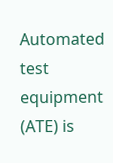Automated test equipment (ATE) is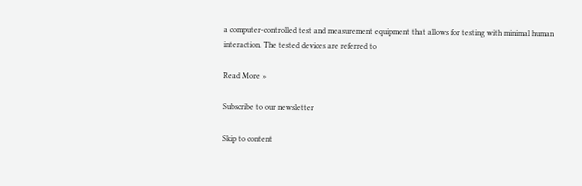a computer-controlled test and measurement equipment that allows for testing with minimal human interaction. The tested devices are referred to

Read More »

Subscribe to our newsletter

Skip to content